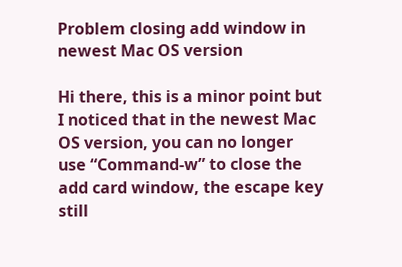Problem closing add window in newest Mac OS version

Hi there, this is a minor point but I noticed that in the newest Mac OS version, you can no longer use “Command-w” to close the add card window, the escape key still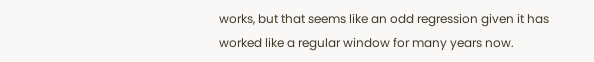works, but that seems like an odd regression given it has worked like a regular window for many years now.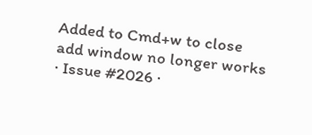Added to Cmd+w to close add window no longer works · Issue #2026 ·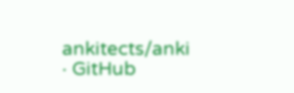ankitects/anki · GitHub